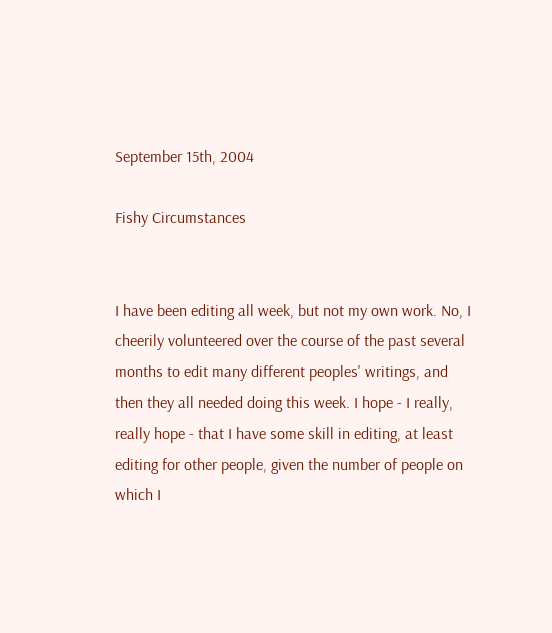September 15th, 2004

Fishy Circumstances


I have been editing all week, but not my own work. No, I cheerily volunteered over the course of the past several months to edit many different peoples' writings, and then they all needed doing this week. I hope - I really, really hope - that I have some skill in editing, at least editing for other people, given the number of people on which I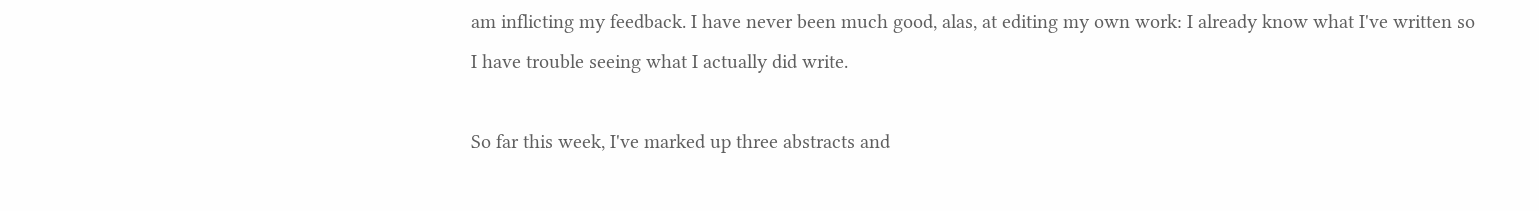am inflicting my feedback. I have never been much good, alas, at editing my own work: I already know what I've written so I have trouble seeing what I actually did write.

So far this week, I've marked up three abstracts and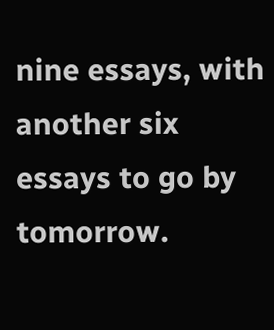nine essays, with another six essays to go by tomorrow.